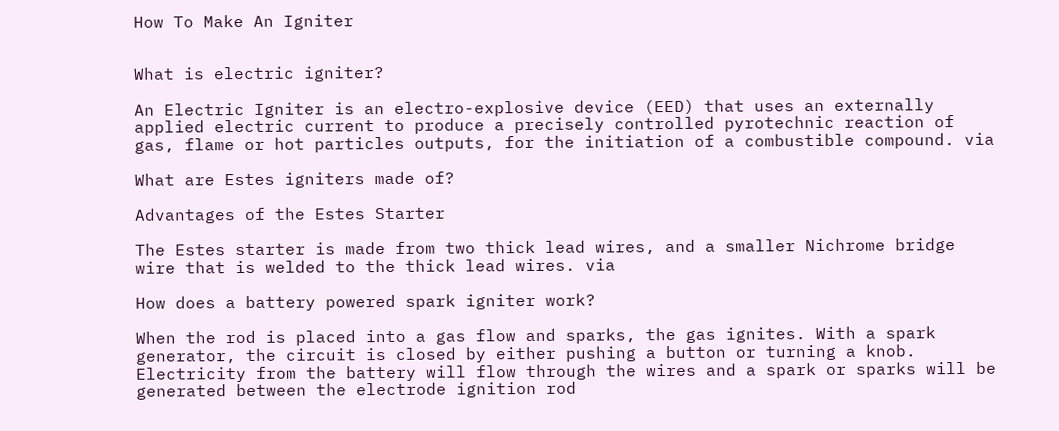How To Make An Igniter


What is electric igniter?

An Electric Igniter is an electro-explosive device (EED) that uses an externally applied electric current to produce a precisely controlled pyrotechnic reaction of gas, flame or hot particles outputs, for the initiation of a combustible compound. via

What are Estes igniters made of?

Advantages of the Estes Starter

The Estes starter is made from two thick lead wires, and a smaller Nichrome bridge wire that is welded to the thick lead wires. via

How does a battery powered spark igniter work?

When the rod is placed into a gas flow and sparks, the gas ignites. With a spark generator, the circuit is closed by either pushing a button or turning a knob. Electricity from the battery will flow through the wires and a spark or sparks will be generated between the electrode ignition rod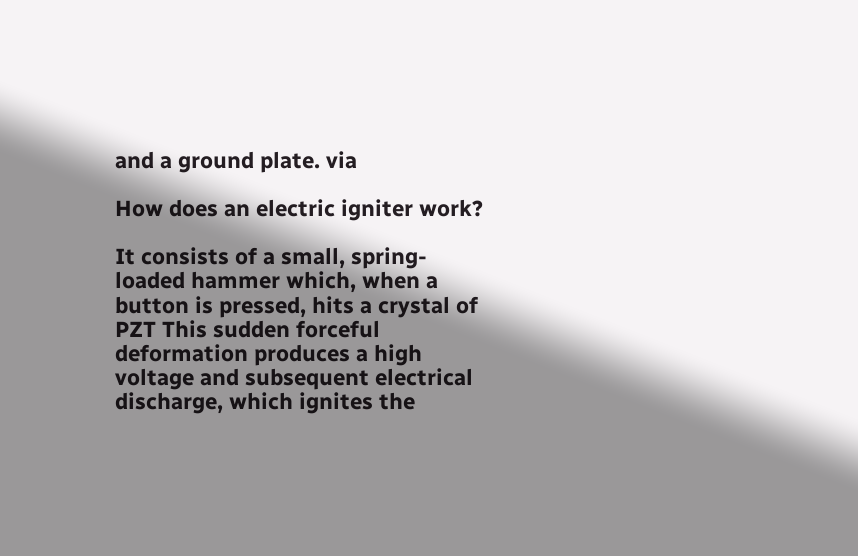and a ground plate. via

How does an electric igniter work?

It consists of a small, spring-loaded hammer which, when a button is pressed, hits a crystal of PZT This sudden forceful deformation produces a high voltage and subsequent electrical discharge, which ignites the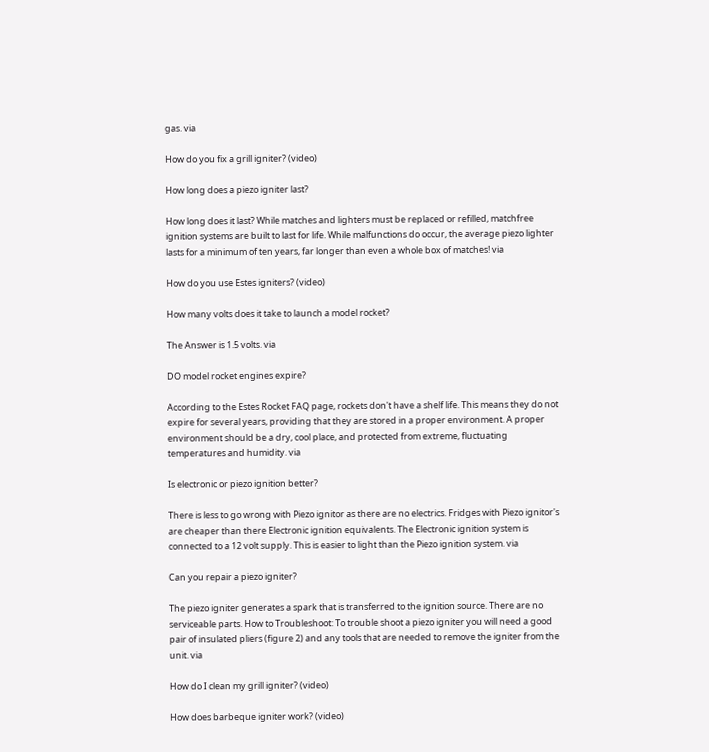gas. via

How do you fix a grill igniter? (video)

How long does a piezo igniter last?

How long does it last? While matches and lighters must be replaced or refilled, matchfree ignition systems are built to last for life. While malfunctions do occur, the average piezo lighter lasts for a minimum of ten years, far longer than even a whole box of matches! via

How do you use Estes igniters? (video)

How many volts does it take to launch a model rocket?

The Answer is 1.5 volts. via

DO model rocket engines expire?

According to the Estes Rocket FAQ page, rockets don't have a shelf life. This means they do not expire for several years, providing that they are stored in a proper environment. A proper environment should be a dry, cool place, and protected from extreme, fluctuating temperatures and humidity. via

Is electronic or piezo ignition better?

There is less to go wrong with Piezo ignitor as there are no electrics. Fridges with Piezo ignitor's are cheaper than there Electronic ignition equivalents. The Electronic ignition system is connected to a 12 volt supply. This is easier to light than the Piezo ignition system. via

Can you repair a piezo igniter?

The piezo igniter generates a spark that is transferred to the ignition source. There are no serviceable parts. How to Troubleshoot: To trouble shoot a piezo igniter you will need a good pair of insulated pliers (figure 2) and any tools that are needed to remove the igniter from the unit. via

How do I clean my grill igniter? (video)

How does barbeque igniter work? (video)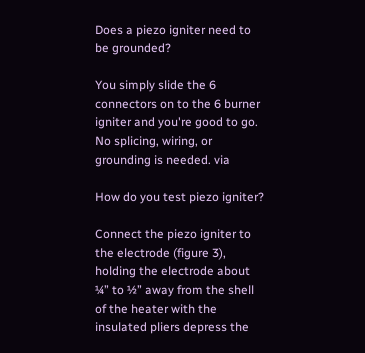Does a piezo igniter need to be grounded?

You simply slide the 6 connectors on to the 6 burner igniter and you're good to go. No splicing, wiring, or grounding is needed. via

How do you test piezo igniter?

Connect the piezo igniter to the electrode (figure 3), holding the electrode about ¼” to ½” away from the shell of the heater with the insulated pliers depress the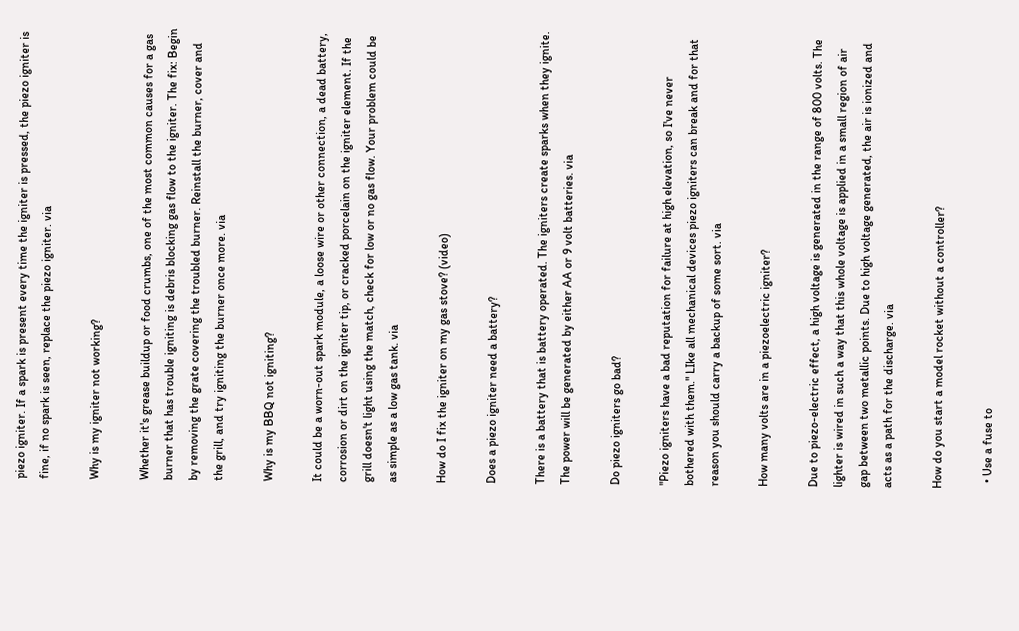piezo igniter. If a spark is present every time the igniter is pressed, the piezo igniter is fine, if no spark is seen, replace the piezo igniter. via

Why is my igniter not working?

Whether it's grease buildup or food crumbs, one of the most common causes for a gas burner that has trouble igniting is debris blocking gas flow to the igniter. The fix: Begin by removing the grate covering the troubled burner. Reinstall the burner, cover and the grill, and try igniting the burner once more. via

Why is my BBQ not igniting?

It could be a worn-out spark module, a loose wire or other connection, a dead battery, corrosion or dirt on the igniter tip, or cracked porcelain on the igniter element. If the grill doesn't light using the match, check for low or no gas flow. Your problem could be as simple as a low gas tank. via

How do I fix the igniter on my gas stove? (video)

Does a piezo igniter need a battery?

There is a battery that is battery operated. The igniters create sparks when they ignite. The power will be generated by either AA or 9 volt batteries. via

Do piezo igniters go bad?

"Piezo igniters have a bad reputation for failure at high elevation, so I've never bothered with them." LIke all mechanical devices piezo igniters can break and for that reason you should carry a backup of some sort. via

How many volts are in a piezoelectric igniter?

Due to piezo-electric effect, a high voltage is generated in the range of 800 volts. The lighter is wired in such a way that this whole voltage is applied in a small region of air gap between two metallic points. Due to high voltage generated, the air is ionized and acts as a path for the discharge. via

How do you start a model rocket without a controller?

  • Use a fuse to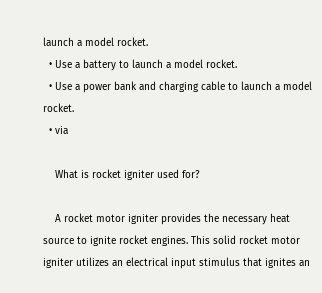launch a model rocket.
  • Use a battery to launch a model rocket.
  • Use a power bank and charging cable to launch a model rocket.
  • via

    What is rocket igniter used for?

    A rocket motor igniter provides the necessary heat source to ignite rocket engines. This solid rocket motor igniter utilizes an electrical input stimulus that ignites an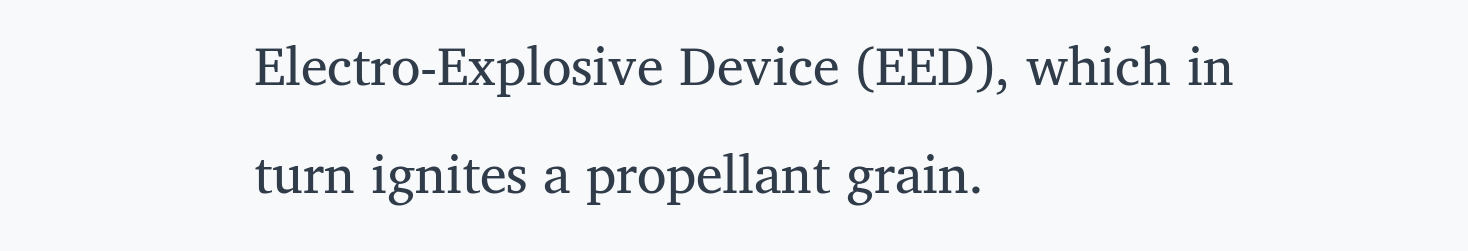Electro-Explosive Device (EED), which in turn ignites a propellant grain.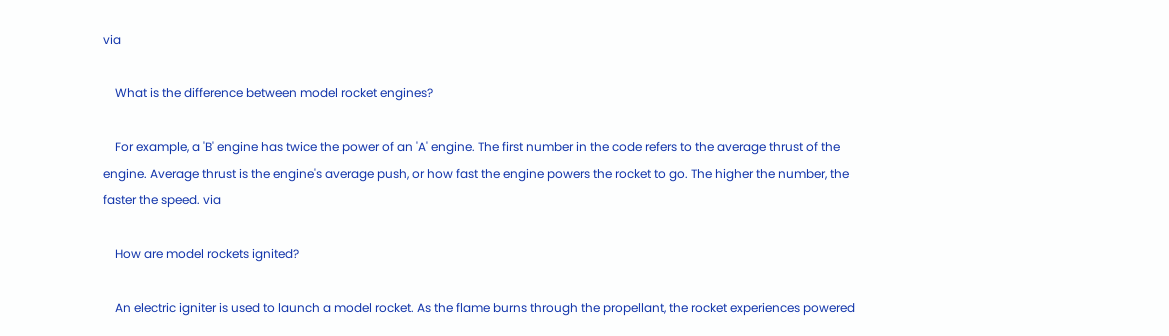via

    What is the difference between model rocket engines?

    For example, a 'B' engine has twice the power of an 'A' engine. The first number in the code refers to the average thrust of the engine. Average thrust is the engine's average push, or how fast the engine powers the rocket to go. The higher the number, the faster the speed. via

    How are model rockets ignited?

    An electric igniter is used to launch a model rocket. As the flame burns through the propellant, the rocket experiences powered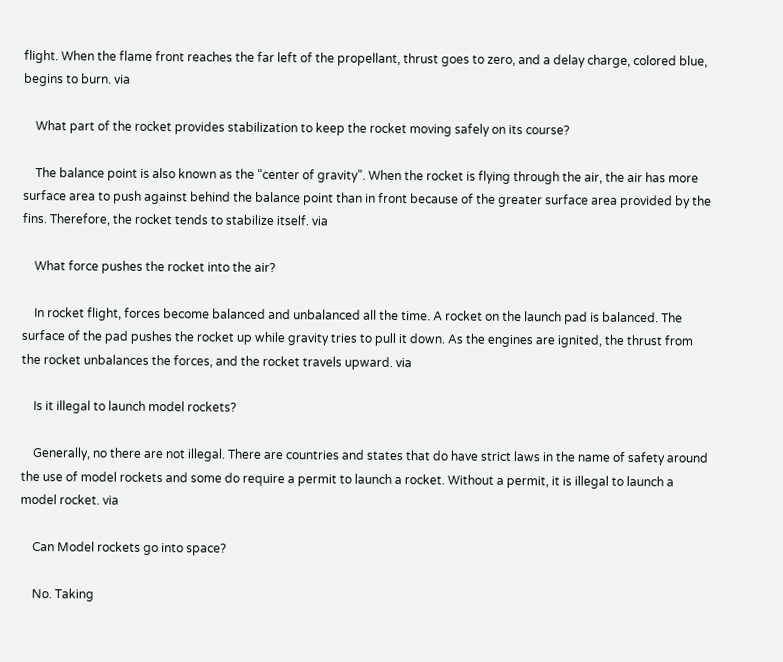flight. When the flame front reaches the far left of the propellant, thrust goes to zero, and a delay charge, colored blue, begins to burn. via

    What part of the rocket provides stabilization to keep the rocket moving safely on its course?

    The balance point is also known as the “center of gravity”. When the rocket is flying through the air, the air has more surface area to push against behind the balance point than in front because of the greater surface area provided by the fins. Therefore, the rocket tends to stabilize itself. via

    What force pushes the rocket into the air?

    In rocket flight, forces become balanced and unbalanced all the time. A rocket on the launch pad is balanced. The surface of the pad pushes the rocket up while gravity tries to pull it down. As the engines are ignited, the thrust from the rocket unbalances the forces, and the rocket travels upward. via

    Is it illegal to launch model rockets?

    Generally, no there are not illegal. There are countries and states that do have strict laws in the name of safety around the use of model rockets and some do require a permit to launch a rocket. Without a permit, it is illegal to launch a model rocket. via

    Can Model rockets go into space?

    No. Taking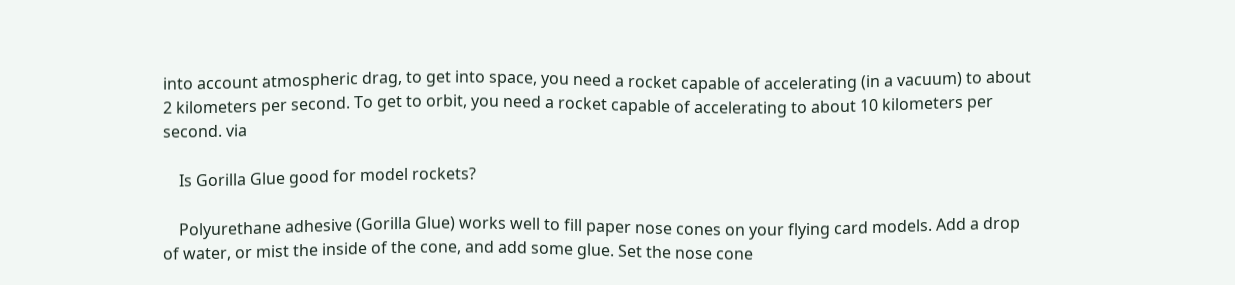into account atmospheric drag, to get into space, you need a rocket capable of accelerating (in a vacuum) to about 2 kilometers per second. To get to orbit, you need a rocket capable of accelerating to about 10 kilometers per second. via

    Is Gorilla Glue good for model rockets?

    Polyurethane adhesive (Gorilla Glue) works well to fill paper nose cones on your flying card models. Add a drop of water, or mist the inside of the cone, and add some glue. Set the nose cone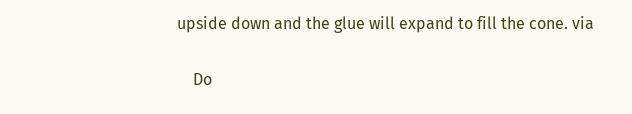upside down and the glue will expand to fill the cone. via

    Do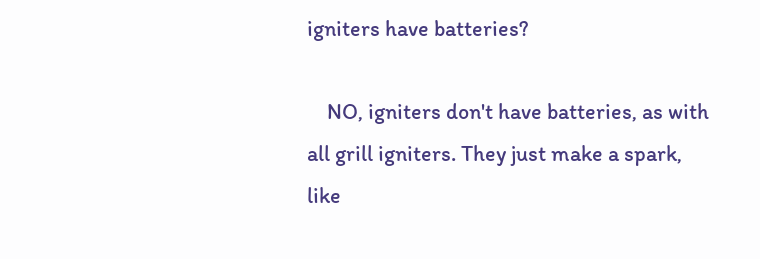igniters have batteries?

    NO, igniters don't have batteries, as with all grill igniters. They just make a spark, like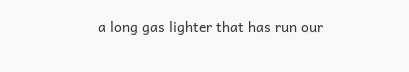a long gas lighter that has run our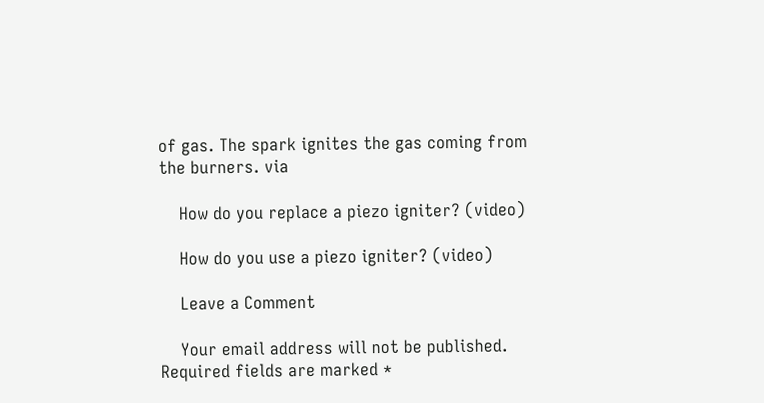of gas. The spark ignites the gas coming from the burners. via

    How do you replace a piezo igniter? (video)

    How do you use a piezo igniter? (video)

    Leave a Comment

    Your email address will not be published. Required fields are marked *